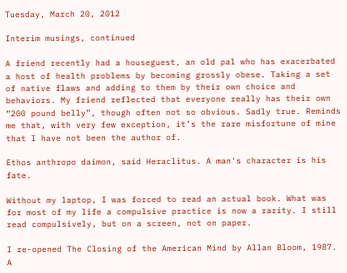Tuesday, March 20, 2012

Interim musings, continued

A friend recently had a houseguest, an old pal who has exacerbated a host of health problems by becoming grossly obese. Taking a set of native flaws and adding to them by their own choice and behaviors. My friend reflected that everyone really has their own “200 pound belly”, though often not so obvious. Sadly true. Reminds me that, with very few exception, it’s the rare misfortune of mine that I have not been the author of.

Ethos anthropo daimon, said Heraclitus. A man's character is his fate.

Without my laptop, I was forced to read an actual book. What was for most of my life a compulsive practice is now a rarity. I still read compulsively, but on a screen, not on paper.

I re-opened The Closing of the American Mind by Allan Bloom, 1987. A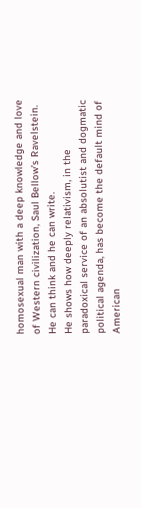homosexual man with a deep knowledge and love of Western civilization, Saul Bellow’s Ravelstein. He can think and he can write.
He shows how deeply relativism, in the paradoxical service of an absolutist and dogmatic political agenda, has become the default mind of American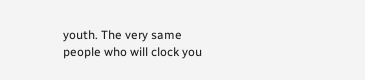youth. The very same people who will clock you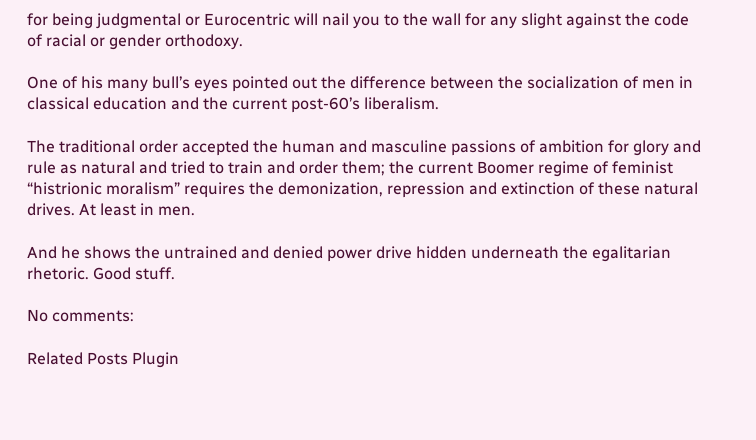for being judgmental or Eurocentric will nail you to the wall for any slight against the code of racial or gender orthodoxy.

One of his many bull’s eyes pointed out the difference between the socialization of men in classical education and the current post-60’s liberalism.

The traditional order accepted the human and masculine passions of ambition for glory and rule as natural and tried to train and order them; the current Boomer regime of feminist “histrionic moralism” requires the demonization, repression and extinction of these natural drives. At least in men.

And he shows the untrained and denied power drive hidden underneath the egalitarian rhetoric. Good stuff.

No comments:

Related Posts Plugin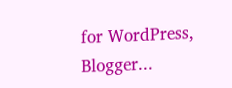for WordPress, Blogger...